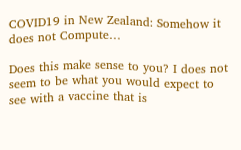COVID19 in New Zealand: Somehow it does not Compute…

Does this make sense to you? I does not seem to be what you would expect to see with a vaccine that is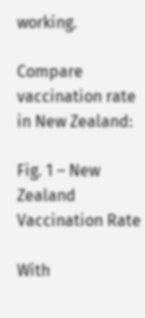working.

Compare vaccination rate in New Zealand:

Fig. 1 – New Zealand Vaccination Rate

With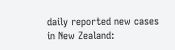daily reported new cases in New Zealand: